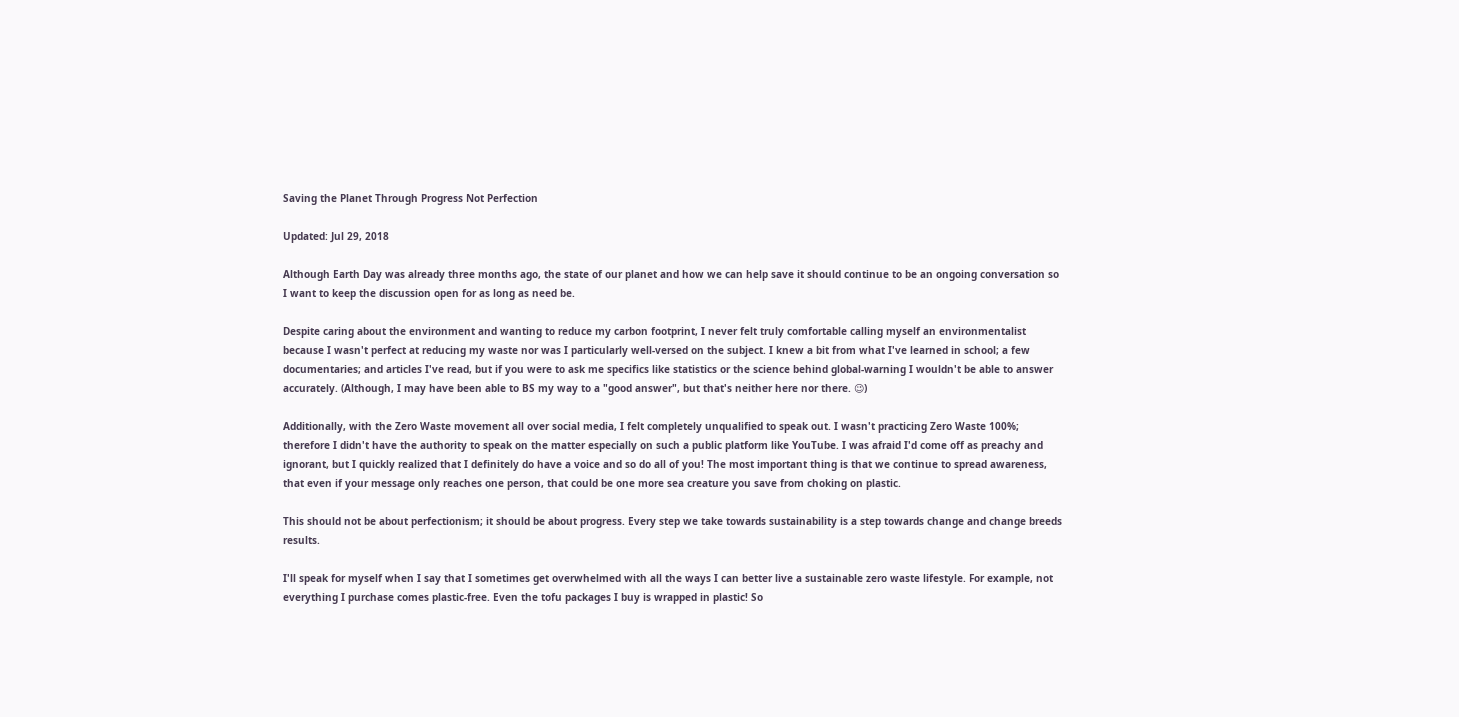Saving the Planet Through Progress Not Perfection

Updated: Jul 29, 2018

Although Earth Day was already three months ago, the state of our planet and how we can help save it should continue to be an ongoing conversation so I want to keep the discussion open for as long as need be.

Despite caring about the environment and wanting to reduce my carbon footprint, I never felt truly comfortable calling myself an environmentalist because I wasn't perfect at reducing my waste nor was I particularly well-versed on the subject. I knew a bit from what I've learned in school; a few documentaries; and articles I've read, but if you were to ask me specifics like statistics or the science behind global-warning I wouldn't be able to answer accurately. (Although, I may have been able to BS my way to a "good answer", but that's neither here nor there. 😉)

Additionally, with the Zero Waste movement all over social media, I felt completely unqualified to speak out. I wasn't practicing Zero Waste 100%; therefore I didn't have the authority to speak on the matter especially on such a public platform like YouTube. I was afraid I'd come off as preachy and ignorant, but I quickly realized that I definitely do have a voice and so do all of you! The most important thing is that we continue to spread awareness, that even if your message only reaches one person, that could be one more sea creature you save from choking on plastic.

This should not be about perfectionism; it should be about progress. Every step we take towards sustainability is a step towards change and change breeds results.

I'll speak for myself when I say that I sometimes get overwhelmed with all the ways I can better live a sustainable zero waste lifestyle. For example, not everything I purchase comes plastic-free. Even the tofu packages I buy is wrapped in plastic! So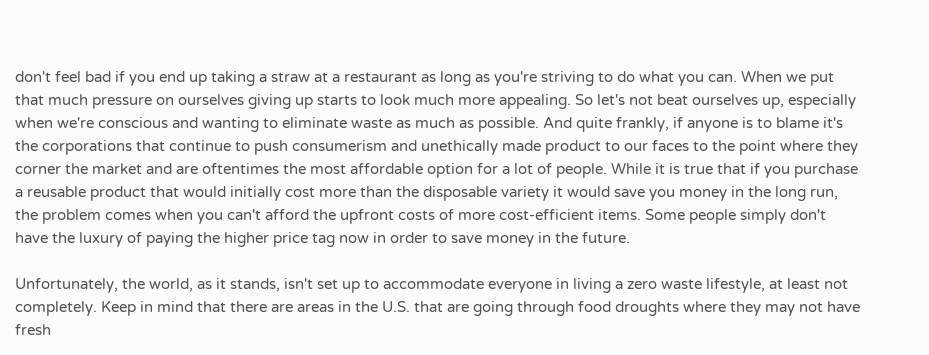don't feel bad if you end up taking a straw at a restaurant as long as you're striving to do what you can. When we put that much pressure on ourselves giving up starts to look much more appealing. So let's not beat ourselves up, especially when we're conscious and wanting to eliminate waste as much as possible. And quite frankly, if anyone is to blame it's the corporations that continue to push consumerism and unethically made product to our faces to the point where they corner the market and are oftentimes the most affordable option for a lot of people. While it is true that if you purchase a reusable product that would initially cost more than the disposable variety it would save you money in the long run, the problem comes when you can't afford the upfront costs of more cost-efficient items. Some people simply don't have the luxury of paying the higher price tag now in order to save money in the future.

Unfortunately, the world, as it stands, isn't set up to accommodate everyone in living a zero waste lifestyle, at least not completely. Keep in mind that there are areas in the U.S. that are going through food droughts where they may not have fresh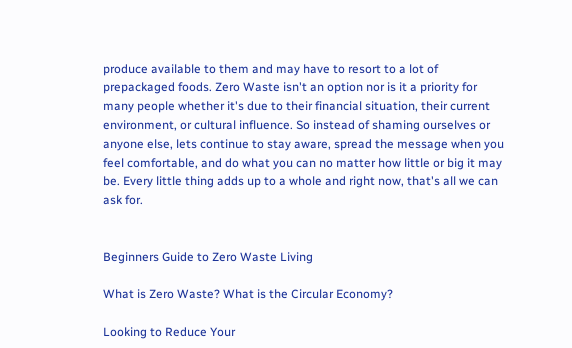produce available to them and may have to resort to a lot of prepackaged foods. Zero Waste isn't an option nor is it a priority for many people whether it's due to their financial situation, their current environment, or cultural influence. So instead of shaming ourselves or anyone else, lets continue to stay aware, spread the message when you feel comfortable, and do what you can no matter how little or big it may be. Every little thing adds up to a whole and right now, that's all we can ask for.


Beginners Guide to Zero Waste Living

What is Zero Waste? What is the Circular Economy?

Looking to Reduce Your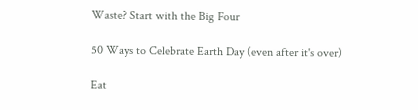Waste? Start with the Big Four

50 Ways to Celebrate Earth Day (even after it's over)

Eat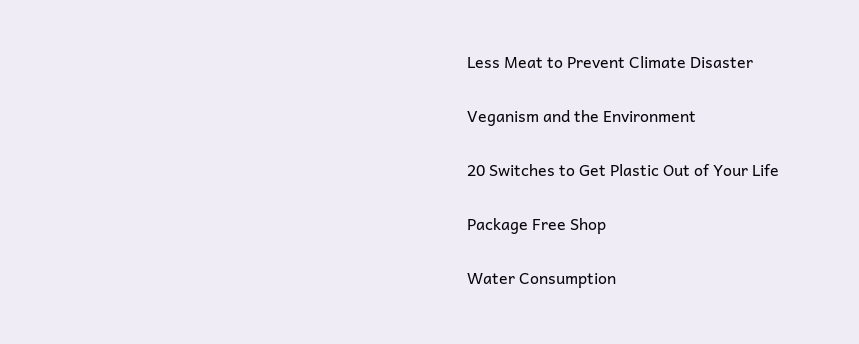Less Meat to Prevent Climate Disaster

Veganism and the Environment

20 Switches to Get Plastic Out of Your Life

Package Free Shop

Water Consumption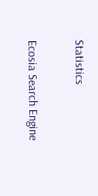Statistics

Ecosia Search Engine